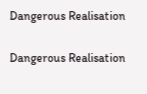Dangerous Realisation

Dangerous Realisation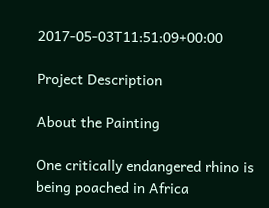2017-05-03T11:51:09+00:00

Project Description

About the Painting

One critically endangered rhino is being poached in Africa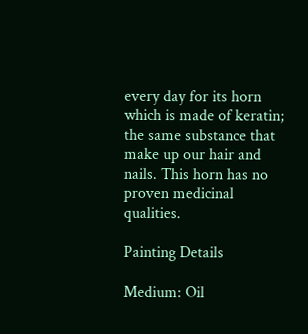every day for its horn which is made of keratin; the same substance that make up our hair and nails. This horn has no proven medicinal qualities.

Painting Details

Medium: Oil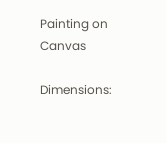Painting on Canvas

Dimensions: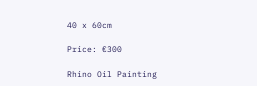40 x 60cm

Price: €300

Rhino Oil Painting